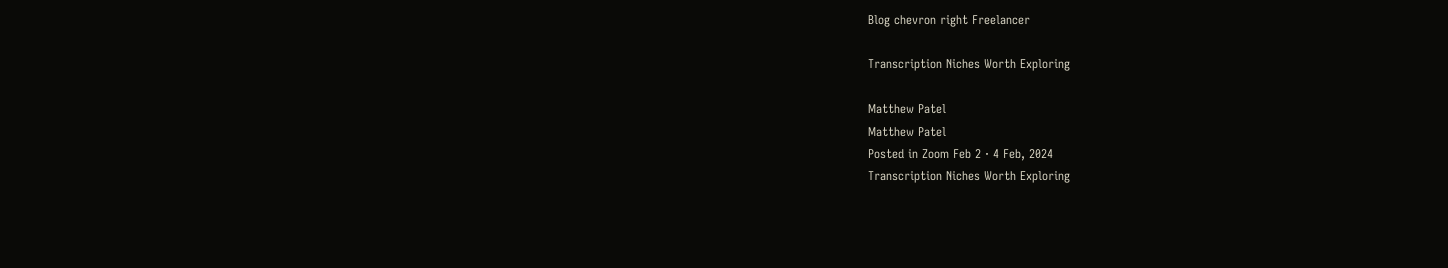Blog chevron right Freelancer

Transcription Niches Worth Exploring

Matthew Patel
Matthew Patel
Posted in Zoom Feb 2 · 4 Feb, 2024
Transcription Niches Worth Exploring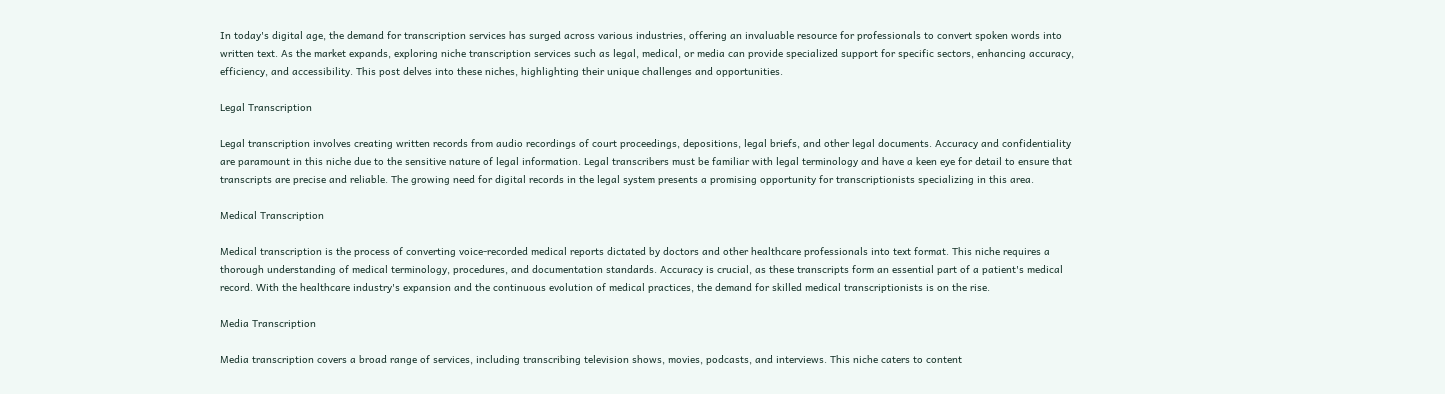In today's digital age, the demand for transcription services has surged across various industries, offering an invaluable resource for professionals to convert spoken words into written text. As the market expands, exploring niche transcription services such as legal, medical, or media can provide specialized support for specific sectors, enhancing accuracy, efficiency, and accessibility. This post delves into these niches, highlighting their unique challenges and opportunities.

Legal Transcription

Legal transcription involves creating written records from audio recordings of court proceedings, depositions, legal briefs, and other legal documents. Accuracy and confidentiality are paramount in this niche due to the sensitive nature of legal information. Legal transcribers must be familiar with legal terminology and have a keen eye for detail to ensure that transcripts are precise and reliable. The growing need for digital records in the legal system presents a promising opportunity for transcriptionists specializing in this area.

Medical Transcription

Medical transcription is the process of converting voice-recorded medical reports dictated by doctors and other healthcare professionals into text format. This niche requires a thorough understanding of medical terminology, procedures, and documentation standards. Accuracy is crucial, as these transcripts form an essential part of a patient's medical record. With the healthcare industry's expansion and the continuous evolution of medical practices, the demand for skilled medical transcriptionists is on the rise.

Media Transcription

Media transcription covers a broad range of services, including transcribing television shows, movies, podcasts, and interviews. This niche caters to content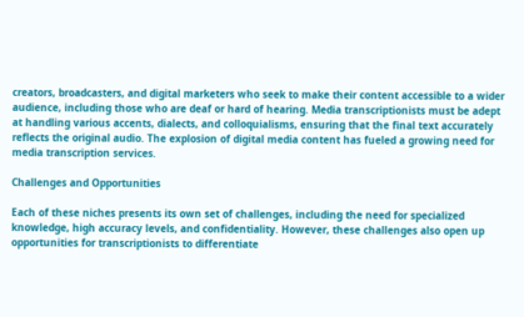creators, broadcasters, and digital marketers who seek to make their content accessible to a wider audience, including those who are deaf or hard of hearing. Media transcriptionists must be adept at handling various accents, dialects, and colloquialisms, ensuring that the final text accurately reflects the original audio. The explosion of digital media content has fueled a growing need for media transcription services.

Challenges and Opportunities

Each of these niches presents its own set of challenges, including the need for specialized knowledge, high accuracy levels, and confidentiality. However, these challenges also open up opportunities for transcriptionists to differentiate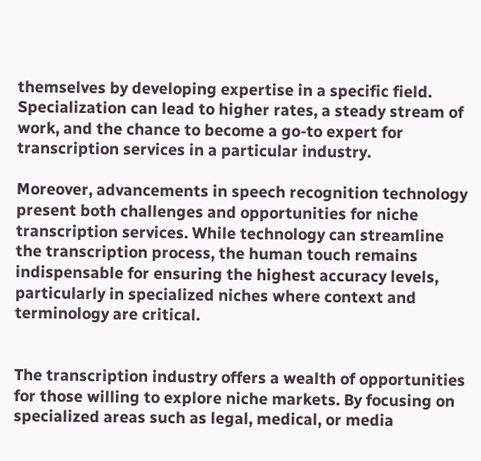themselves by developing expertise in a specific field. Specialization can lead to higher rates, a steady stream of work, and the chance to become a go-to expert for transcription services in a particular industry.

Moreover, advancements in speech recognition technology present both challenges and opportunities for niche transcription services. While technology can streamline the transcription process, the human touch remains indispensable for ensuring the highest accuracy levels, particularly in specialized niches where context and terminology are critical.


The transcription industry offers a wealth of opportunities for those willing to explore niche markets. By focusing on specialized areas such as legal, medical, or media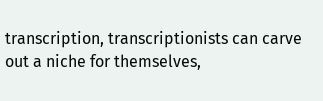transcription, transcriptionists can carve out a niche for themselves,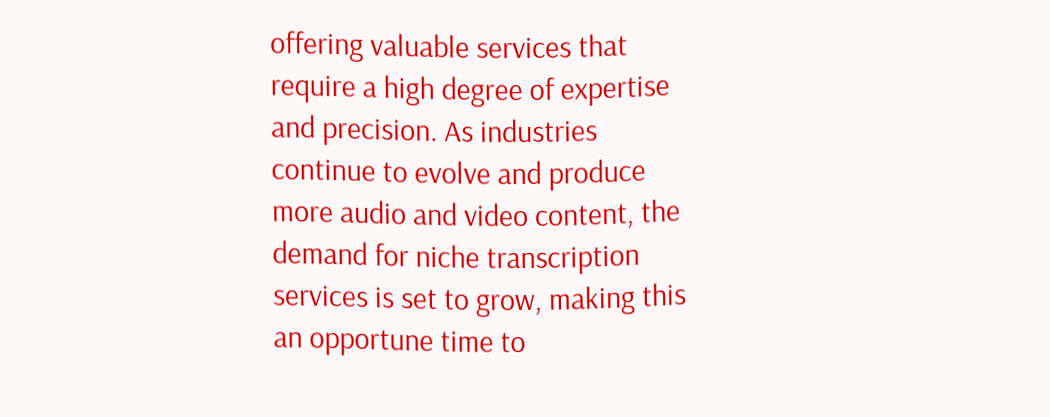offering valuable services that require a high degree of expertise and precision. As industries continue to evolve and produce more audio and video content, the demand for niche transcription services is set to grow, making this an opportune time to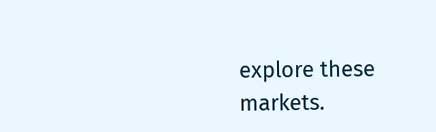explore these markets.